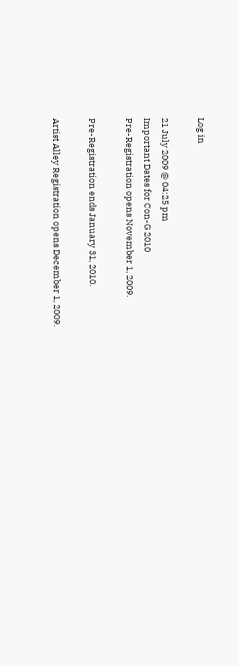Log in

21 July 2009 @ 04:25 pm
Important Dates for Con-G 2010
Pre-Registration opens November 1, 2009.

Pre-Registration ends January 31, 2010.

Artist Alley Registration opens December 1, 2009.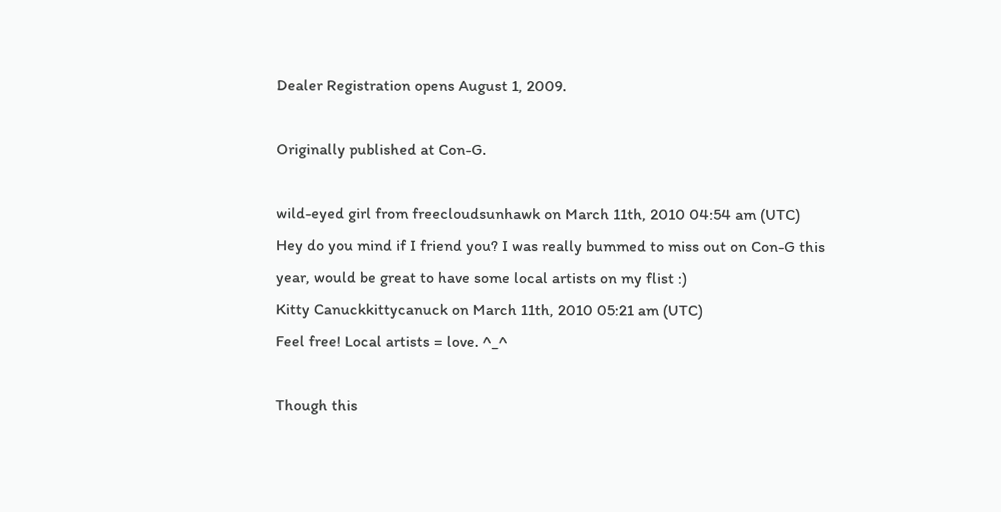Dealer Registration opens August 1, 2009.

Originally published at Con-G.

wild-eyed girl from freecloudsunhawk on March 11th, 2010 04:54 am (UTC)
Hey do you mind if I friend you? I was really bummed to miss out on Con-G this year, would be great to have some local artists on my flist :)
Kitty Canuckkittycanuck on March 11th, 2010 05:21 am (UTC)
Feel free! Local artists = love. ^_^

Though this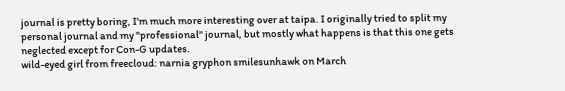journal is pretty boring, I'm much more interesting over at taipa. I originally tried to split my personal journal and my "professional" journal, but mostly what happens is that this one gets neglected except for Con-G updates.
wild-eyed girl from freecloud: narnia gryphon smilesunhawk on March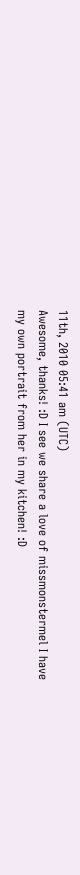11th, 2010 05:41 am (UTC)
Awesome, thanks! :D I see we share a love of missmonstermel I have my own portrait from her in my kitchen! :D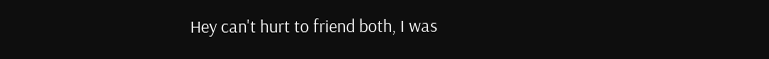Hey can't hurt to friend both, I was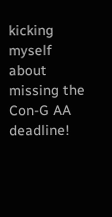kicking myself about missing the Con-G AA deadline!